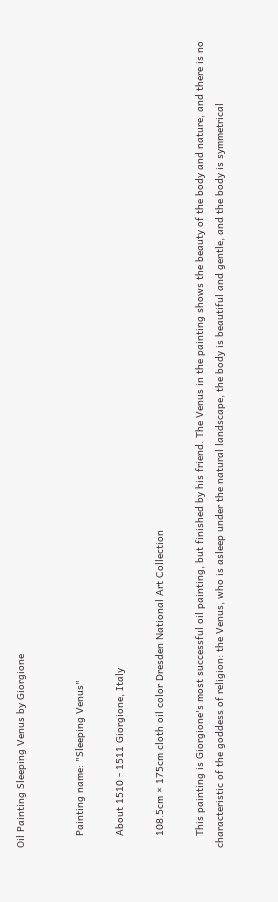Oil Painting Sleeping Venus by Giorgione


    Painting name: "Sleeping Venus"

    About 1510 - 1511 Giorgione, Italy

    108.5cm × 175cm cloth oil color Dresden National Art Collection

    This painting is Giorgione's most successful oil painting, but finished by his friend. The Venus in the painting shows the beauty of the body and nature, and there is no characteristic of the goddess of religion: the Venus, who is asleep under the natural landscape, the body is beautiful and gentle, and the body is symmetrical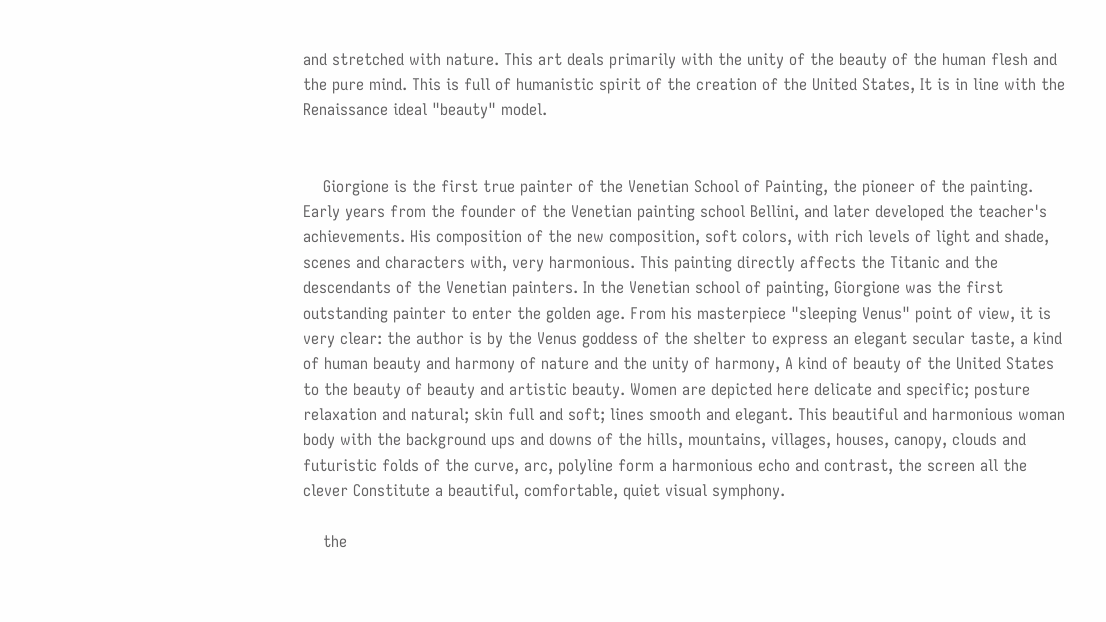and stretched with nature. This art deals primarily with the unity of the beauty of the human flesh and the pure mind. This is full of humanistic spirit of the creation of the United States, It is in line with the Renaissance ideal "beauty" model.


    Giorgione is the first true painter of the Venetian School of Painting, the pioneer of the painting. Early years from the founder of the Venetian painting school Bellini, and later developed the teacher's achievements. His composition of the new composition, soft colors, with rich levels of light and shade, scenes and characters with, very harmonious. This painting directly affects the Titanic and the descendants of the Venetian painters. In the Venetian school of painting, Giorgione was the first outstanding painter to enter the golden age. From his masterpiece "sleeping Venus" point of view, it is very clear: the author is by the Venus goddess of the shelter to express an elegant secular taste, a kind of human beauty and harmony of nature and the unity of harmony, A kind of beauty of the United States to the beauty of beauty and artistic beauty. Women are depicted here delicate and specific; posture relaxation and natural; skin full and soft; lines smooth and elegant. This beautiful and harmonious woman body with the background ups and downs of the hills, mountains, villages, houses, canopy, clouds and futuristic folds of the curve, arc, polyline form a harmonious echo and contrast, the screen all the clever Constitute a beautiful, comfortable, quiet visual symphony.

    the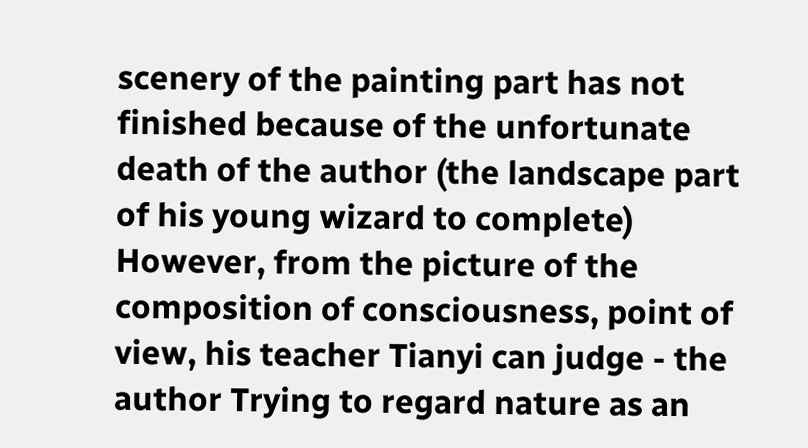scenery of the painting part has not finished because of the unfortunate death of the author (the landscape part of his young wizard to complete) However, from the picture of the composition of consciousness, point of view, his teacher Tianyi can judge - the author Trying to regard nature as an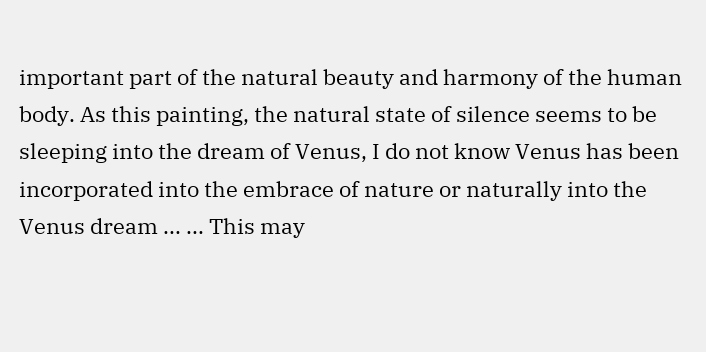important part of the natural beauty and harmony of the human body. As this painting, the natural state of silence seems to be sleeping into the dream of Venus, I do not know Venus has been incorporated into the embrace of nature or naturally into the Venus dream ... ... This may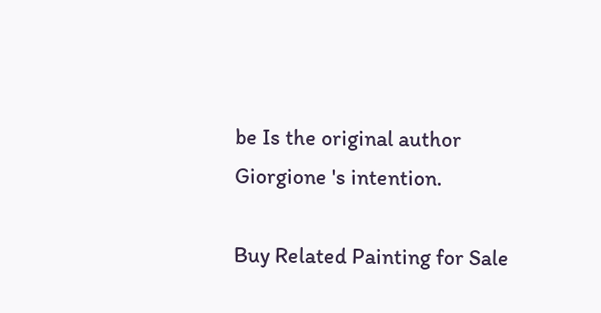be Is the original author Giorgione 's intention.

Buy Related Painting for Sale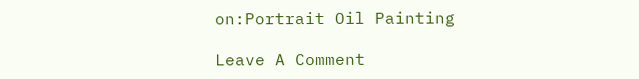on:Portrait Oil Painting

Leave A Comment